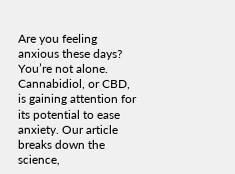Are you feeling anxious these days? You’re not alone. Cannabidiol, or CBD, is gaining attention for its potential to ease anxiety. Our article breaks down the science,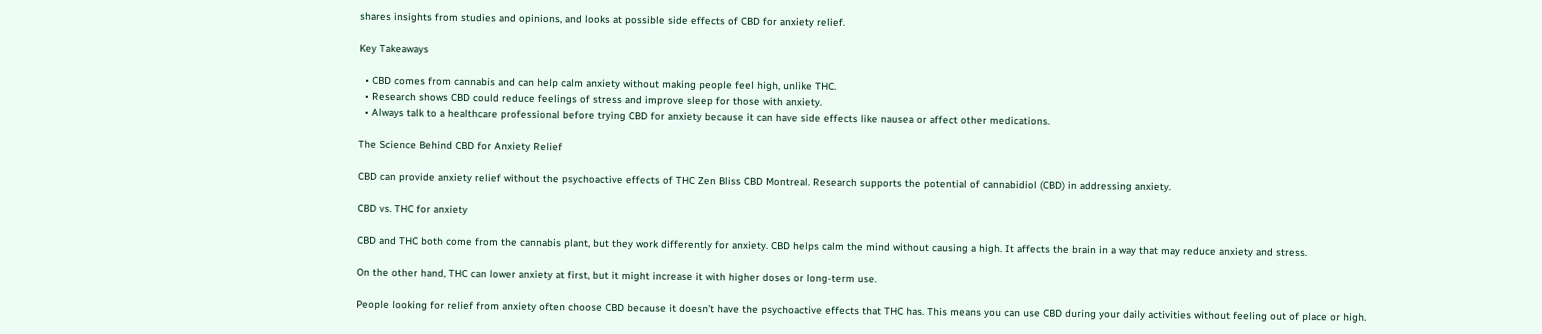shares insights from studies and opinions, and looks at possible side effects of CBD for anxiety relief.

Key Takeaways

  • CBD comes from cannabis and can help calm anxiety without making people feel high, unlike THC.
  • Research shows CBD could reduce feelings of stress and improve sleep for those with anxiety.
  • Always talk to a healthcare professional before trying CBD for anxiety because it can have side effects like nausea or affect other medications.

The Science Behind CBD for Anxiety Relief

CBD can provide anxiety relief without the psychoactive effects of THC Zen Bliss CBD Montreal. Research supports the potential of cannabidiol (CBD) in addressing anxiety.

CBD vs. THC for anxiety

CBD and THC both come from the cannabis plant, but they work differently for anxiety. CBD helps calm the mind without causing a high. It affects the brain in a way that may reduce anxiety and stress.

On the other hand, THC can lower anxiety at first, but it might increase it with higher doses or long-term use.

People looking for relief from anxiety often choose CBD because it doesn’t have the psychoactive effects that THC has. This means you can use CBD during your daily activities without feeling out of place or high.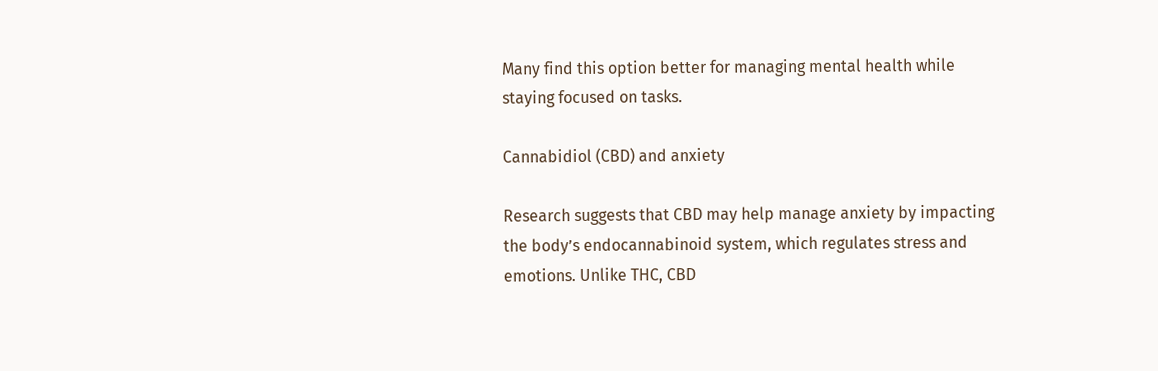Many find this option better for managing mental health while staying focused on tasks.

Cannabidiol (CBD) and anxiety

Research suggests that CBD may help manage anxiety by impacting the body’s endocannabinoid system, which regulates stress and emotions. Unlike THC, CBD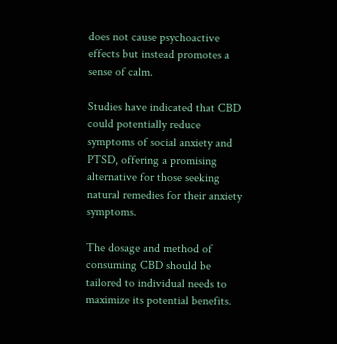does not cause psychoactive effects but instead promotes a sense of calm.

Studies have indicated that CBD could potentially reduce symptoms of social anxiety and PTSD, offering a promising alternative for those seeking natural remedies for their anxiety symptoms.

The dosage and method of consuming CBD should be tailored to individual needs to maximize its potential benefits.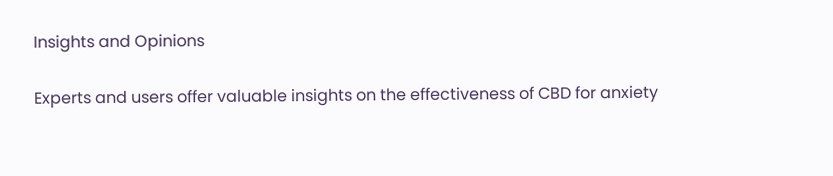Insights and Opinions

Experts and users offer valuable insights on the effectiveness of CBD for anxiety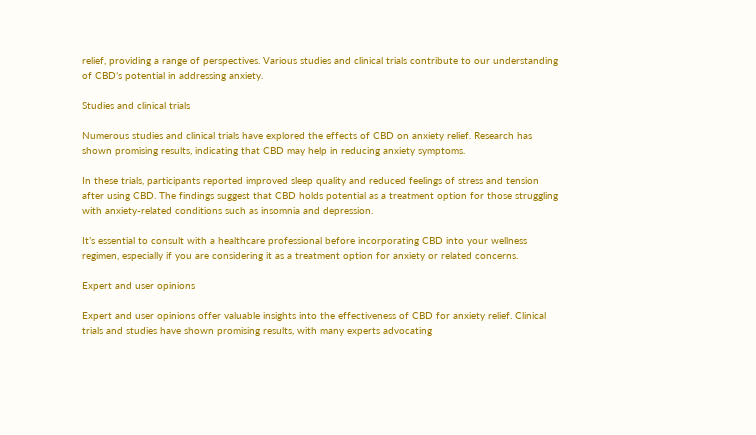relief, providing a range of perspectives. Various studies and clinical trials contribute to our understanding of CBD’s potential in addressing anxiety.

Studies and clinical trials

Numerous studies and clinical trials have explored the effects of CBD on anxiety relief. Research has shown promising results, indicating that CBD may help in reducing anxiety symptoms.

In these trials, participants reported improved sleep quality and reduced feelings of stress and tension after using CBD. The findings suggest that CBD holds potential as a treatment option for those struggling with anxiety-related conditions such as insomnia and depression.

It’s essential to consult with a healthcare professional before incorporating CBD into your wellness regimen, especially if you are considering it as a treatment option for anxiety or related concerns.

Expert and user opinions

Expert and user opinions offer valuable insights into the effectiveness of CBD for anxiety relief. Clinical trials and studies have shown promising results, with many experts advocating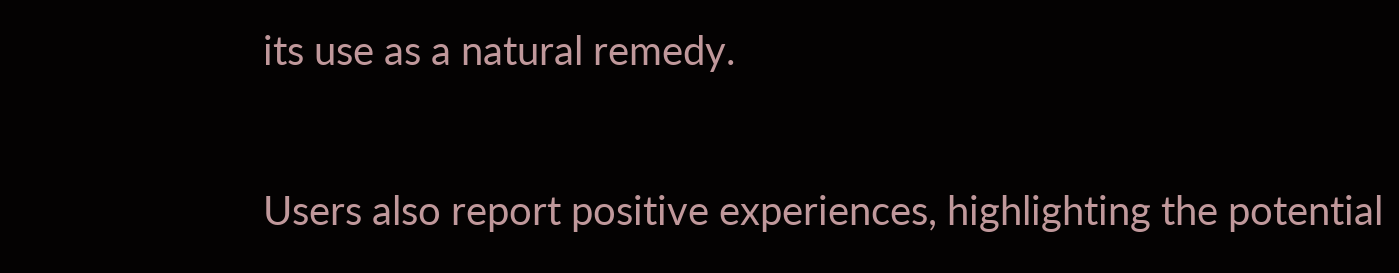its use as a natural remedy.

Users also report positive experiences, highlighting the potential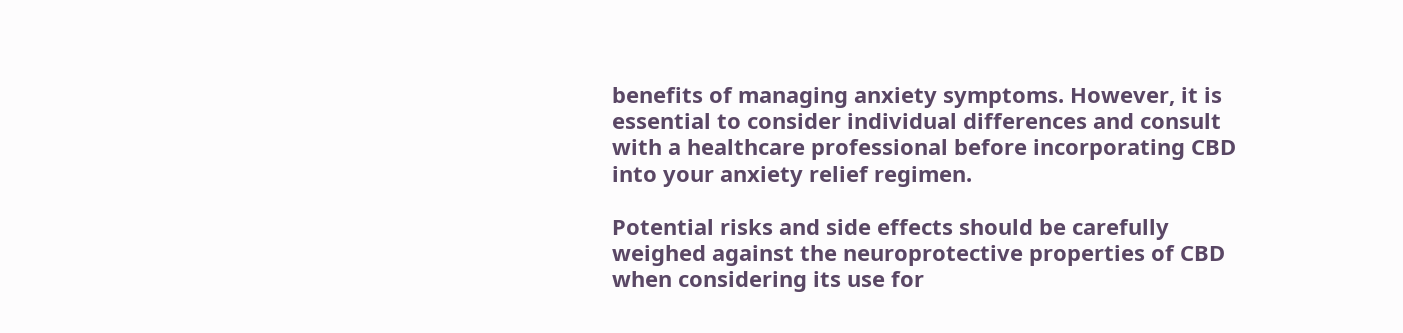benefits of managing anxiety symptoms. However, it is essential to consider individual differences and consult with a healthcare professional before incorporating CBD into your anxiety relief regimen.

Potential risks and side effects should be carefully weighed against the neuroprotective properties of CBD when considering its use for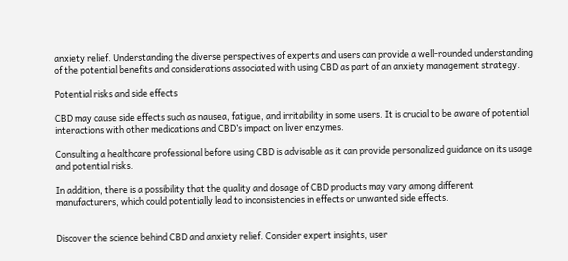anxiety relief. Understanding the diverse perspectives of experts and users can provide a well-rounded understanding of the potential benefits and considerations associated with using CBD as part of an anxiety management strategy.

Potential risks and side effects

CBD may cause side effects such as nausea, fatigue, and irritability in some users. It is crucial to be aware of potential interactions with other medications and CBD’s impact on liver enzymes.

Consulting a healthcare professional before using CBD is advisable as it can provide personalized guidance on its usage and potential risks.

In addition, there is a possibility that the quality and dosage of CBD products may vary among different manufacturers, which could potentially lead to inconsistencies in effects or unwanted side effects.


Discover the science behind CBD and anxiety relief. Consider expert insights, user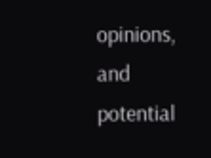opinions, and potential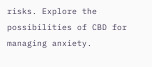risks. Explore the possibilities of CBD for managing anxiety.